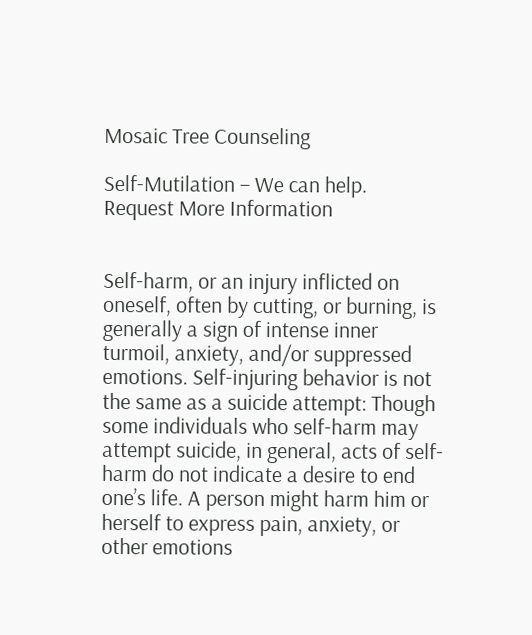Mosaic Tree Counseling

Self-Mutilation – We can help.
Request More Information


Self-harm, or an injury inflicted on oneself, often by cutting, or burning, is generally a sign of intense inner turmoil, anxiety, and/or suppressed emotions. Self-injuring behavior is not the same as a suicide attempt: Though some individuals who self-harm may attempt suicide, in general, acts of self-harm do not indicate a desire to end one’s life. A person might harm him or herself to express pain, anxiety, or other emotions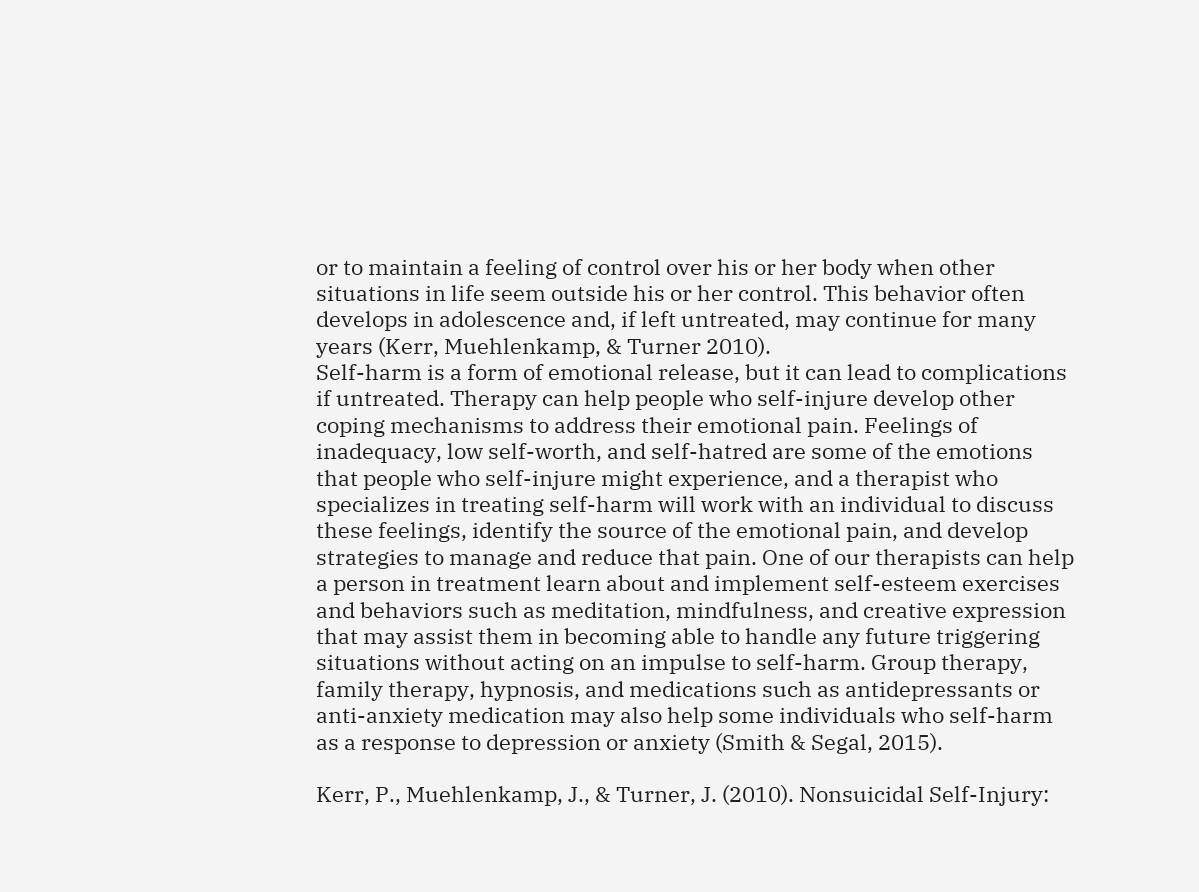or to maintain a feeling of control over his or her body when other situations in life seem outside his or her control. This behavior often develops in adolescence and, if left untreated, may continue for many years (Kerr, Muehlenkamp, & Turner 2010).
Self-harm is a form of emotional release, but it can lead to complications if untreated. Therapy can help people who self-injure develop other coping mechanisms to address their emotional pain. Feelings of inadequacy, low self-worth, and self-hatred are some of the emotions that people who self-injure might experience, and a therapist who specializes in treating self-harm will work with an individual to discuss these feelings, identify the source of the emotional pain, and develop strategies to manage and reduce that pain. One of our therapists can help a person in treatment learn about and implement self-esteem exercises and behaviors such as meditation, mindfulness, and creative expression that may assist them in becoming able to handle any future triggering situations without acting on an impulse to self-harm. Group therapy, family therapy, hypnosis, and medications such as antidepressants or anti-anxiety medication may also help some individuals who self-harm as a response to depression or anxiety (Smith & Segal, 2015).

Kerr, P., Muehlenkamp, J., & Turner, J. (2010). Nonsuicidal Self-Injury: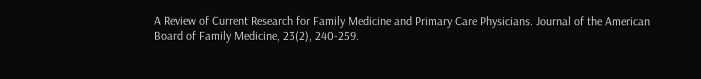A Review of Current Research for Family Medicine and Primary Care Physicians. Journal of the American Board of Family Medicine, 23(2), 240-259.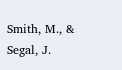Smith, M., & Segal, J.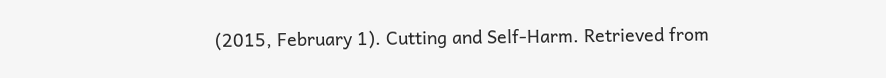(2015, February 1). Cutting and Self-Harm. Retrieved from